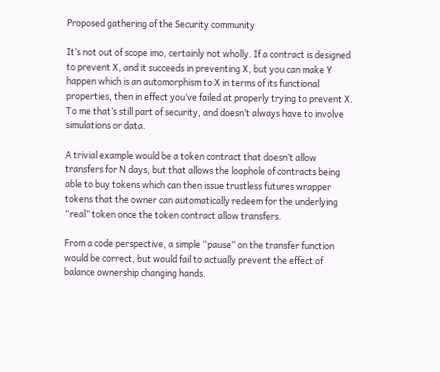Proposed gathering of the Security community

It’s not out of scope imo, certainly not wholly. If a contract is designed to prevent X, and it succeeds in preventing X, but you can make Y happen which is an automorphism to X in terms of its functional properties, then in effect you’ve failed at properly trying to prevent X. To me that’s still part of security, and doesn’t always have to involve simulations or data.

A trivial example would be a token contract that doesn’t allow transfers for N days, but that allows the loophole of contracts being able to buy tokens which can then issue trustless futures wrapper tokens that the owner can automatically redeem for the underlying “real” token once the token contract allow transfers.

From a code perspective, a simple “pause” on the transfer function would be correct, but would fail to actually prevent the effect of balance ownership changing hands.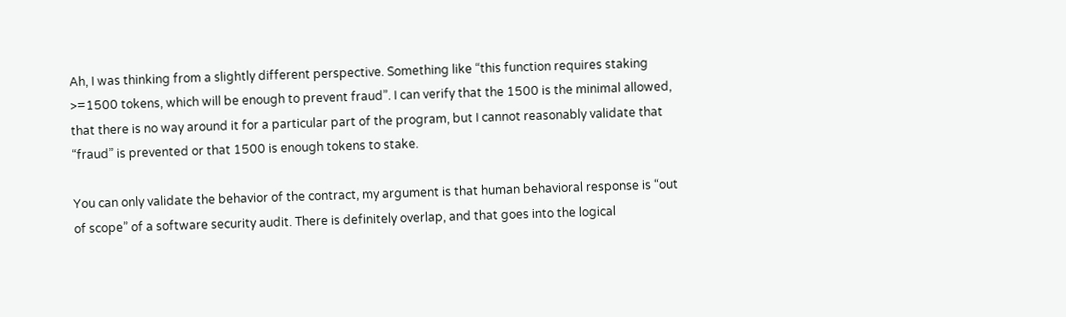Ah, I was thinking from a slightly different perspective. Something like “this function requires staking >=1500 tokens, which will be enough to prevent fraud”. I can verify that the 1500 is the minimal allowed, that there is no way around it for a particular part of the program, but I cannot reasonably validate that “fraud” is prevented or that 1500 is enough tokens to stake.

You can only validate the behavior of the contract, my argument is that human behavioral response is “out of scope” of a software security audit. There is definitely overlap, and that goes into the logical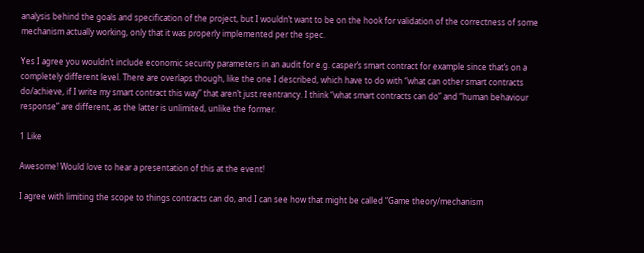analysis behind the goals and specification of the project, but I wouldn’t want to be on the hook for validation of the correctness of some mechanism actually working, only that it was properly implemented per the spec.

Yes I agree you wouldn’t include economic security parameters in an audit for e.g. casper’s smart contract for example since that’s on a completely different level. There are overlaps though, like the one I described, which have to do with “what can other smart contracts do/achieve, if I write my smart contract this way” that aren’t just reentrancy. I think “what smart contracts can do” and “human behaviour response” are different, as the latter is unlimited, unlike the former.

1 Like

Awesome! Would love to hear a presentation of this at the event!

I agree with limiting the scope to things contracts can do, and I can see how that might be called “Game theory/mechanism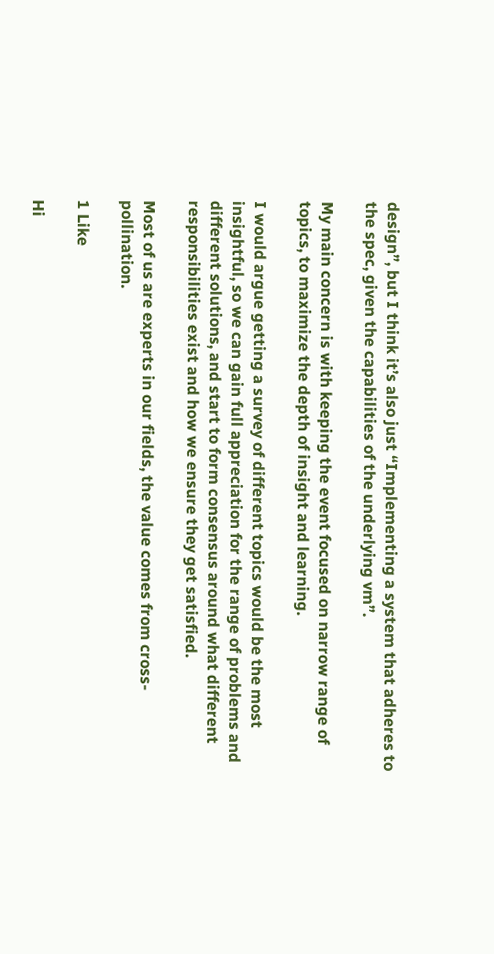design”, but I think it’s also just “Implementing a system that adheres to the spec, given the capabilities of the underlying vm”.

My main concern is with keeping the event focused on narrow range of topics, to maximize the depth of insight and learning.

I would argue getting a survey of different topics would be the most insightful, so we can gain full appreciation for the range of problems and different solutions, and start to form consensus around what different responsibilities exist and how we ensure they get satisfied.

Most of us are experts in our fields, the value comes from cross-pollination.

1 Like

Hi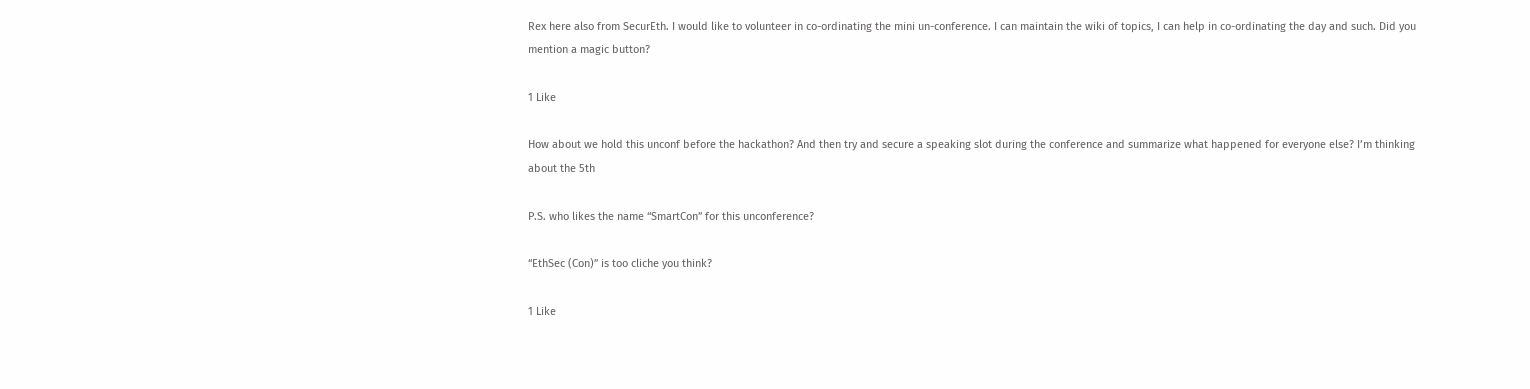Rex here also from SecurEth. I would like to volunteer in co-ordinating the mini un-conference. I can maintain the wiki of topics, I can help in co-ordinating the day and such. Did you mention a magic button?

1 Like

How about we hold this unconf before the hackathon? And then try and secure a speaking slot during the conference and summarize what happened for everyone else? I’m thinking about the 5th

P.S. who likes the name “SmartCon” for this unconference?

“EthSec (Con)” is too cliche you think?

1 Like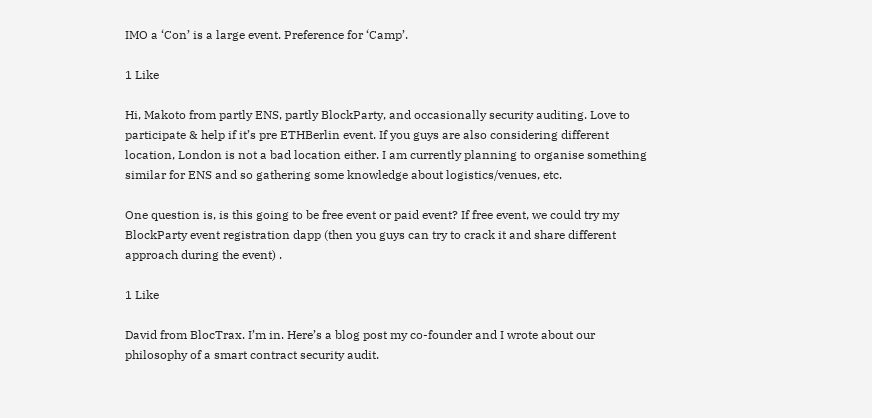IMO a ‘Con’ is a large event. Preference for ‘Camp’.

1 Like

Hi, Makoto from partly ENS, partly BlockParty, and occasionally security auditing. Love to participate & help if it’s pre ETHBerlin event. If you guys are also considering different location, London is not a bad location either. I am currently planning to organise something similar for ENS and so gathering some knowledge about logistics/venues, etc.

One question is, is this going to be free event or paid event? If free event, we could try my BlockParty event registration dapp (then you guys can try to crack it and share different approach during the event) .

1 Like

David from BlocTrax. I’m in. Here’s a blog post my co-founder and I wrote about our philosophy of a smart contract security audit.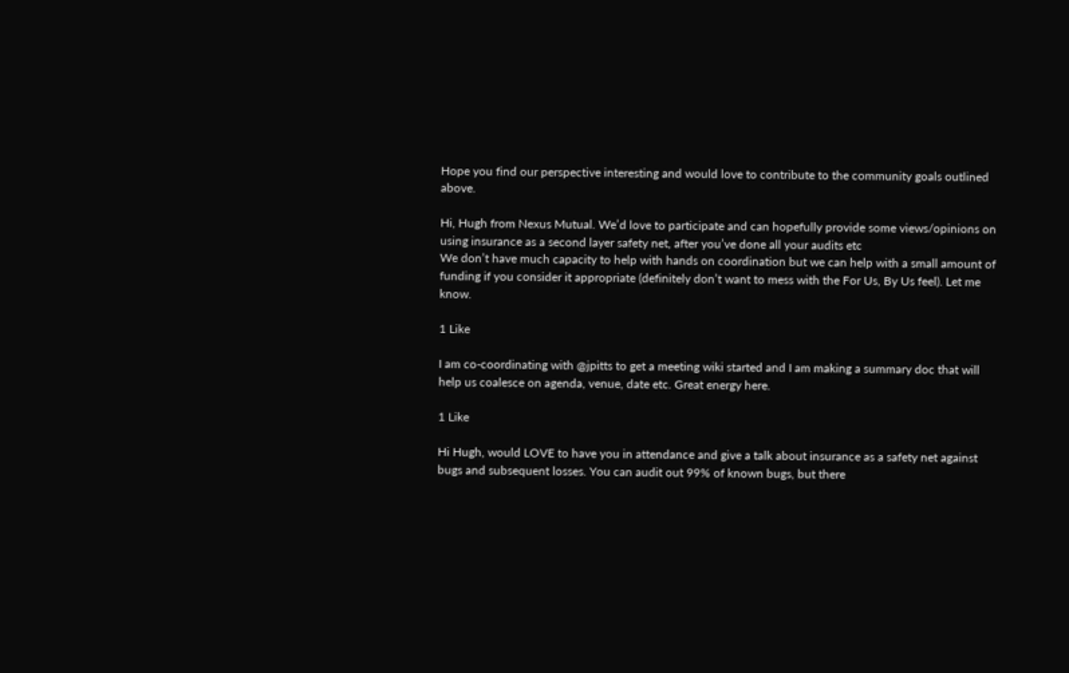Hope you find our perspective interesting and would love to contribute to the community goals outlined above.

Hi, Hugh from Nexus Mutual. We’d love to participate and can hopefully provide some views/opinions on using insurance as a second layer safety net, after you’ve done all your audits etc
We don’t have much capacity to help with hands on coordination but we can help with a small amount of funding if you consider it appropriate (definitely don’t want to mess with the For Us, By Us feel). Let me know.

1 Like

I am co-coordinating with @jpitts to get a meeting wiki started and I am making a summary doc that will help us coalesce on agenda, venue, date etc. Great energy here.

1 Like

Hi Hugh, would LOVE to have you in attendance and give a talk about insurance as a safety net against bugs and subsequent losses. You can audit out 99% of known bugs, but there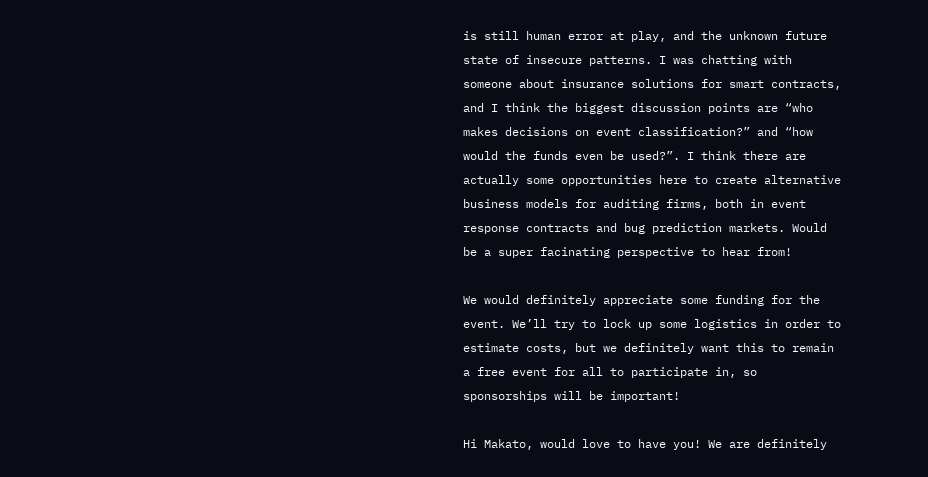is still human error at play, and the unknown future state of insecure patterns. I was chatting with someone about insurance solutions for smart contracts, and I think the biggest discussion points are “who makes decisions on event classification?” and “how would the funds even be used?”. I think there are actually some opportunities here to create alternative business models for auditing firms, both in event response contracts and bug prediction markets. Would be a super facinating perspective to hear from!

We would definitely appreciate some funding for the event. We’ll try to lock up some logistics in order to estimate costs, but we definitely want this to remain a free event for all to participate in, so sponsorships will be important!

Hi Makato, would love to have you! We are definitely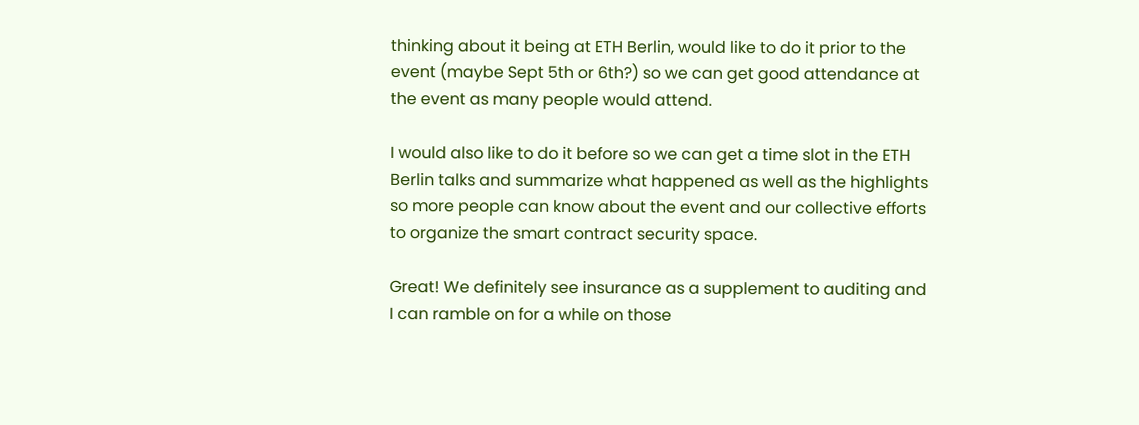thinking about it being at ETH Berlin, would like to do it prior to the event (maybe Sept 5th or 6th?) so we can get good attendance at the event as many people would attend.

I would also like to do it before so we can get a time slot in the ETH Berlin talks and summarize what happened as well as the highlights so more people can know about the event and our collective efforts to organize the smart contract security space.

Great! We definitely see insurance as a supplement to auditing and I can ramble on for a while on those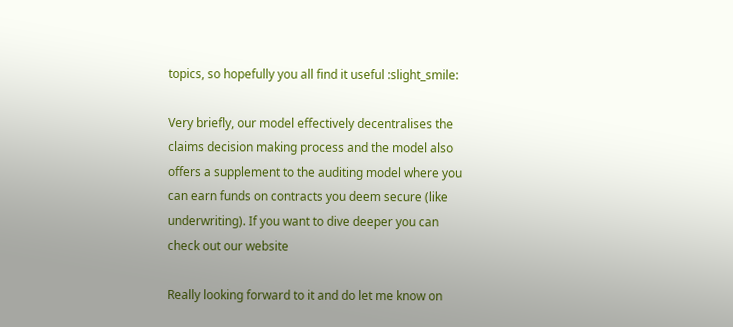topics, so hopefully you all find it useful :slight_smile:

Very briefly, our model effectively decentralises the claims decision making process and the model also offers a supplement to the auditing model where you can earn funds on contracts you deem secure (like underwriting). If you want to dive deeper you can check out our website

Really looking forward to it and do let me know on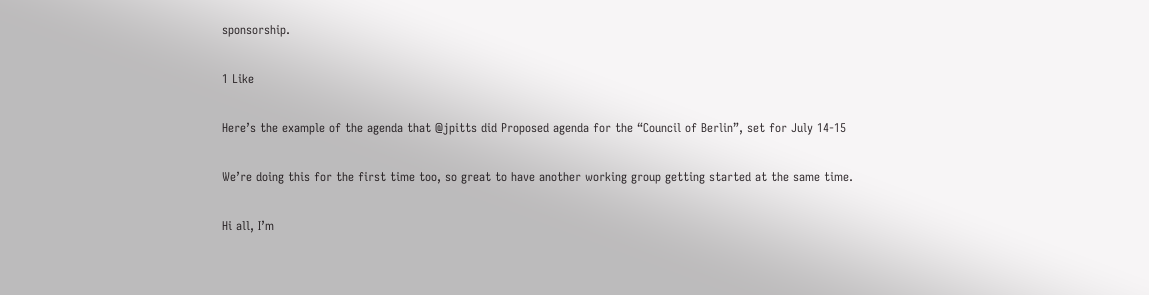sponsorship.

1 Like

Here’s the example of the agenda that @jpitts did Proposed agenda for the “Council of Berlin”, set for July 14-15

We’re doing this for the first time too, so great to have another working group getting started at the same time.

Hi all, I’m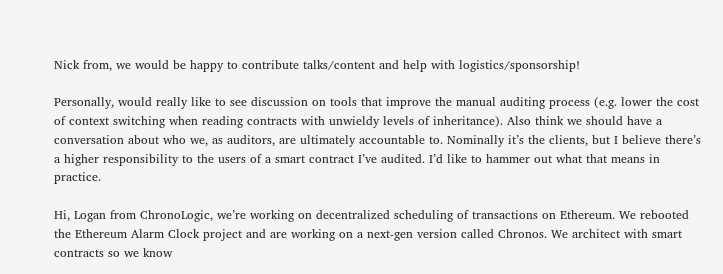Nick from, we would be happy to contribute talks/content and help with logistics/sponsorship!

Personally, would really like to see discussion on tools that improve the manual auditing process (e.g. lower the cost of context switching when reading contracts with unwieldy levels of inheritance). Also think we should have a conversation about who we, as auditors, are ultimately accountable to. Nominally it’s the clients, but I believe there’s a higher responsibility to the users of a smart contract I’ve audited. I’d like to hammer out what that means in practice.

Hi, Logan from ChronoLogic, we’re working on decentralized scheduling of transactions on Ethereum. We rebooted the Ethereum Alarm Clock project and are working on a next-gen version called Chronos. We architect with smart contracts so we know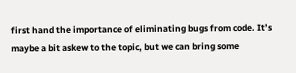first hand the importance of eliminating bugs from code. It’s maybe a bit askew to the topic, but we can bring some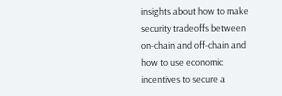insights about how to make security tradeoffs between on-chain and off-chain and how to use economic incentives to secure a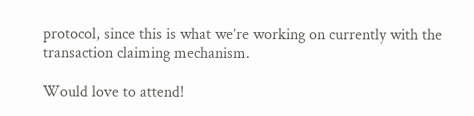protocol, since this is what we’re working on currently with the transaction claiming mechanism.

Would love to attend!